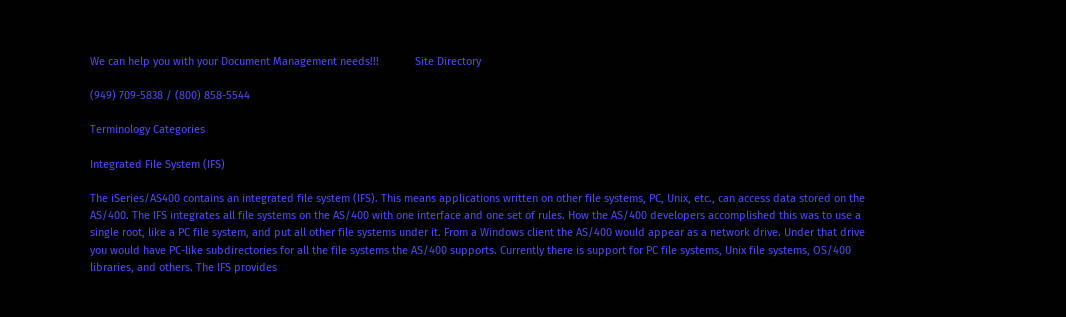We can help you with your Document Management needs!!!            Site Directory

(949) 709-5838 / (800) 858-5544

Terminology Categories

Integrated File System (IFS)

The iSeries/AS400 contains an integrated file system (IFS). This means applications written on other file systems, PC, Unix, etc., can access data stored on the AS/400. The IFS integrates all file systems on the AS/400 with one interface and one set of rules. How the AS/400 developers accomplished this was to use a single root, like a PC file system, and put all other file systems under it. From a Windows client the AS/400 would appear as a network drive. Under that drive you would have PC-like subdirectories for all the file systems the AS/400 supports. Currently there is support for PC file systems, Unix file systems, OS/400 libraries, and others. The IFS provides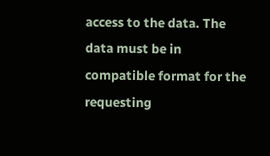access to the data. The data must be in compatible format for the requesting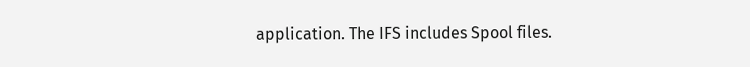application. The IFS includes Spool files.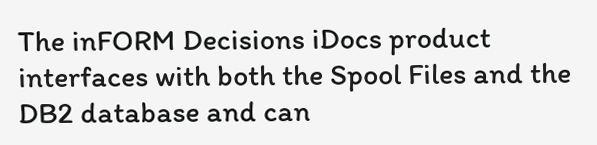The inFORM Decisions iDocs product interfaces with both the Spool Files and the DB2 database and can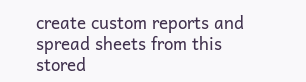create custom reports and spread sheets from this stored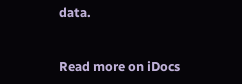data.


Read more on iDocs